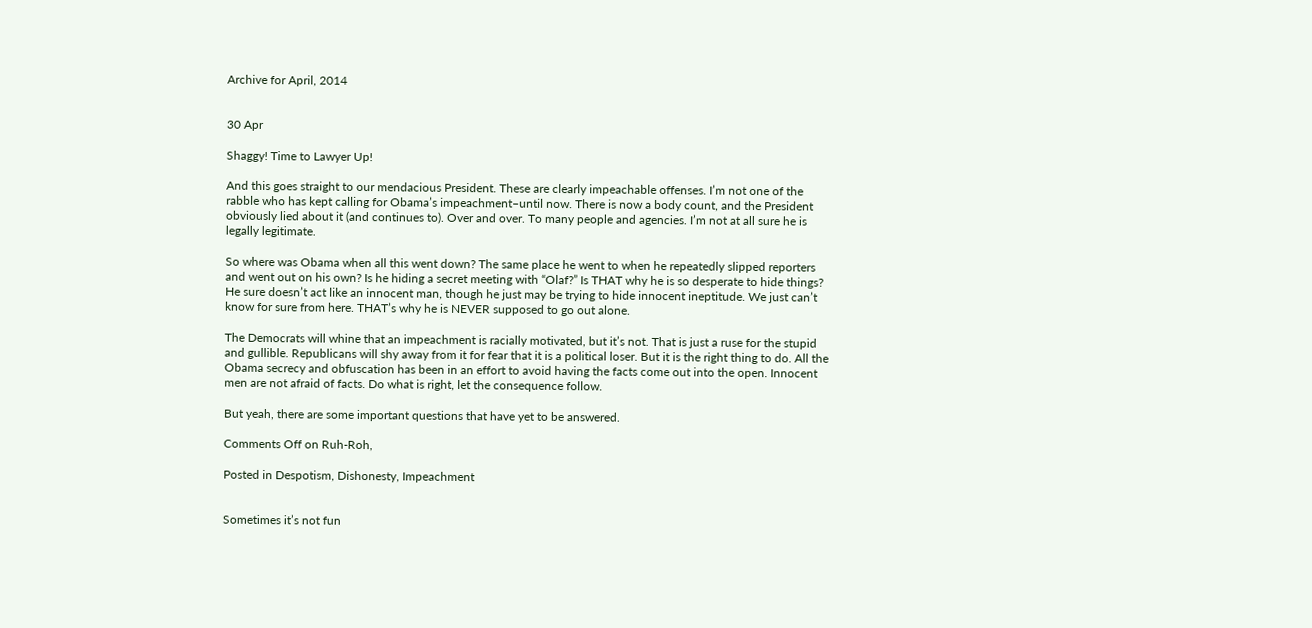Archive for April, 2014


30 Apr

Shaggy! Time to Lawyer Up!

And this goes straight to our mendacious President. These are clearly impeachable offenses. I’m not one of the rabble who has kept calling for Obama’s impeachment–until now. There is now a body count, and the President obviously lied about it (and continues to). Over and over. To many people and agencies. I’m not at all sure he is legally legitimate.

So where was Obama when all this went down? The same place he went to when he repeatedly slipped reporters and went out on his own? Is he hiding a secret meeting with “Olaf?” Is THAT why he is so desperate to hide things? He sure doesn’t act like an innocent man, though he just may be trying to hide innocent ineptitude. We just can’t know for sure from here. THAT’s why he is NEVER supposed to go out alone.

The Democrats will whine that an impeachment is racially motivated, but it’s not. That is just a ruse for the stupid and gullible. Republicans will shy away from it for fear that it is a political loser. But it is the right thing to do. All the Obama secrecy and obfuscation has been in an effort to avoid having the facts come out into the open. Innocent men are not afraid of facts. Do what is right, let the consequence follow.

But yeah, there are some important questions that have yet to be answered.

Comments Off on Ruh-Roh,

Posted in Despotism, Dishonesty, Impeachment


Sometimes it’s not fun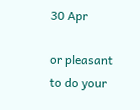30 Apr

or pleasant to do your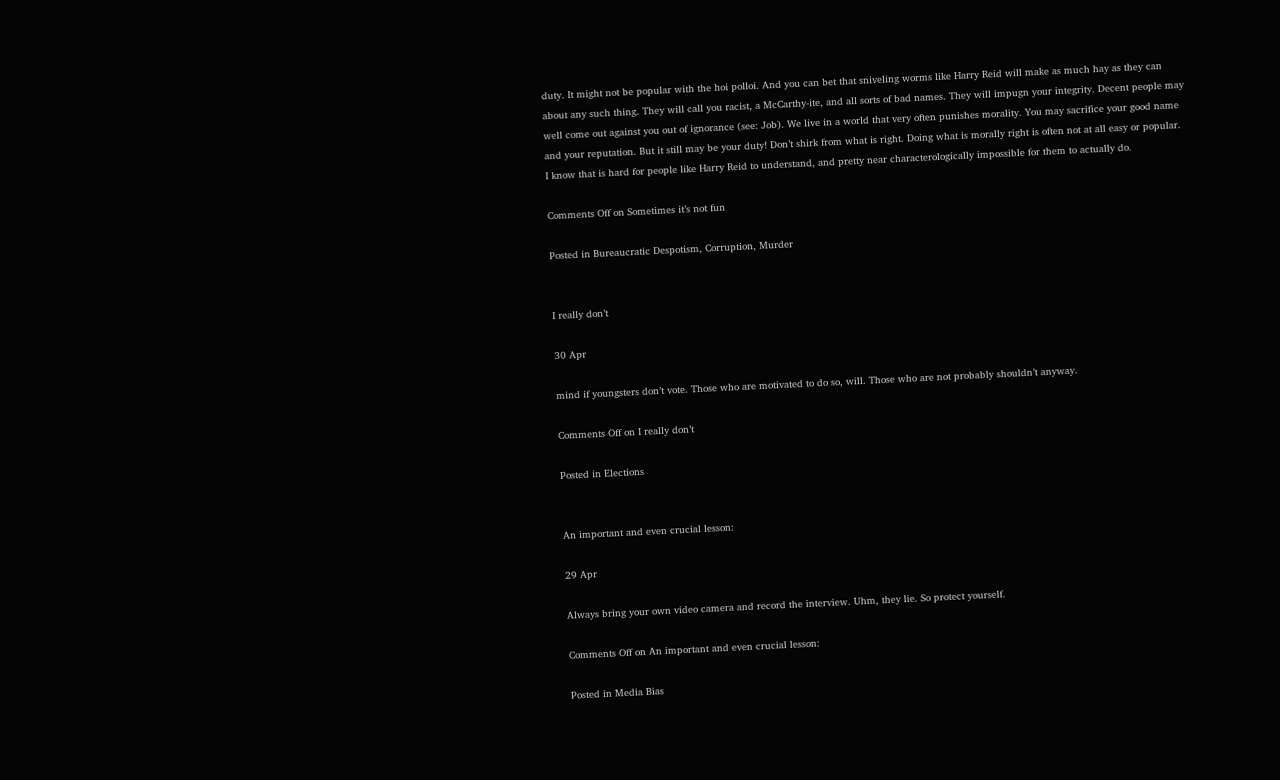duty. It might not be popular with the hoi polloi. And you can bet that sniveling worms like Harry Reid will make as much hay as they can about any such thing. They will call you racist, a McCarthy-ite, and all sorts of bad names. They will impugn your integrity. Decent people may well come out against you out of ignorance (see: Job). We live in a world that very often punishes morality. You may sacrifice your good name and your reputation. But it still may be your duty! Don’t shirk from what is right. Doing what is morally right is often not at all easy or popular. I know that is hard for people like Harry Reid to understand, and pretty near characterologically impossible for them to actually do.

Comments Off on Sometimes it’s not fun

Posted in Bureaucratic Despotism, Corruption, Murder


I really don’t

30 Apr

mind if youngsters don’t vote. Those who are motivated to do so, will. Those who are not probably shouldn’t anyway.

Comments Off on I really don’t

Posted in Elections


An important and even crucial lesson:

29 Apr

Always bring your own video camera and record the interview. Uhm, they lie. So protect yourself.

Comments Off on An important and even crucial lesson:

Posted in Media Bias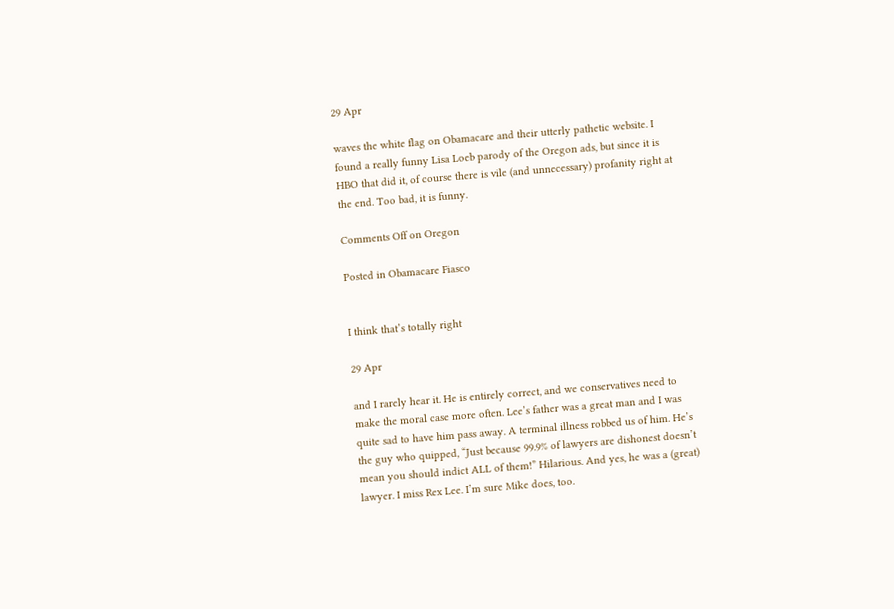29 Apr

waves the white flag on Obamacare and their utterly pathetic website. I found a really funny Lisa Loeb parody of the Oregon ads, but since it is HBO that did it, of course there is vile (and unnecessary) profanity right at the end. Too bad, it is funny.

Comments Off on Oregon

Posted in Obamacare Fiasco


I think that’s totally right

29 Apr

and I rarely hear it. He is entirely correct, and we conservatives need to make the moral case more often. Lee’s father was a great man and I was quite sad to have him pass away. A terminal illness robbed us of him. He’s the guy who quipped, “Just because 99.9% of lawyers are dishonest doesn’t mean you should indict ALL of them!” Hilarious. And yes, he was a (great) lawyer. I miss Rex Lee. I’m sure Mike does, too.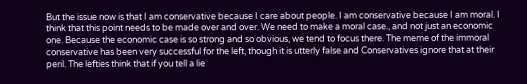But the issue now is that I am conservative because I care about people. I am conservative because I am moral. I think that this point needs to be made over and over. We need to make a moral case., and not just an economic one. Because the economic case is so strong and so obvious, we tend to focus there. The meme of the immoral conservative has been very successful for the left, though it is utterly false and Conservatives ignore that at their peril. The lefties think that if you tell a lie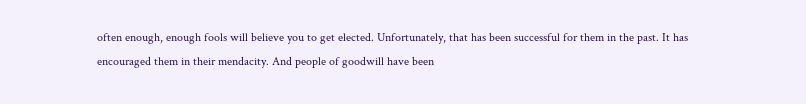often enough, enough fools will believe you to get elected. Unfortunately, that has been successful for them in the past. It has encouraged them in their mendacity. And people of goodwill have been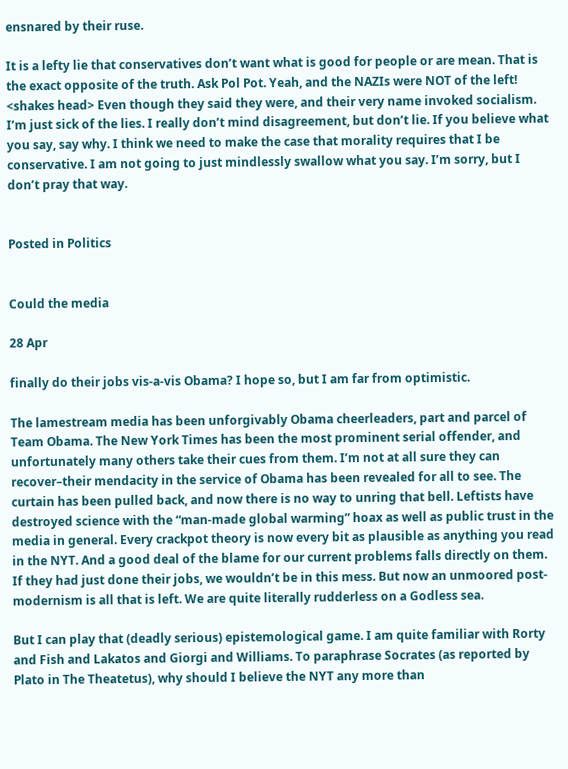ensnared by their ruse.

It is a lefty lie that conservatives don’t want what is good for people or are mean. That is the exact opposite of the truth. Ask Pol Pot. Yeah, and the NAZIs were NOT of the left! <shakes head> Even though they said they were, and their very name invoked socialism. I’m just sick of the lies. I really don’t mind disagreement, but don’t lie. If you believe what you say, say why. I think we need to make the case that morality requires that I be conservative. I am not going to just mindlessly swallow what you say. I’m sorry, but I don’t pray that way.


Posted in Politics


Could the media

28 Apr

finally do their jobs vis-a-vis Obama? I hope so, but I am far from optimistic.

The lamestream media has been unforgivably Obama cheerleaders, part and parcel of Team Obama. The New York Times has been the most prominent serial offender, and unfortunately many others take their cues from them. I’m not at all sure they can recover–their mendacity in the service of Obama has been revealed for all to see. The curtain has been pulled back, and now there is no way to unring that bell. Leftists have destroyed science with the “man-made global warming” hoax as well as public trust in the media in general. Every crackpot theory is now every bit as plausible as anything you read in the NYT. And a good deal of the blame for our current problems falls directly on them. If they had just done their jobs, we wouldn’t be in this mess. But now an unmoored post-modernism is all that is left. We are quite literally rudderless on a Godless sea.

But I can play that (deadly serious) epistemological game. I am quite familiar with Rorty and Fish and Lakatos and Giorgi and Williams. To paraphrase Socrates (as reported by Plato in The Theatetus), why should I believe the NYT any more than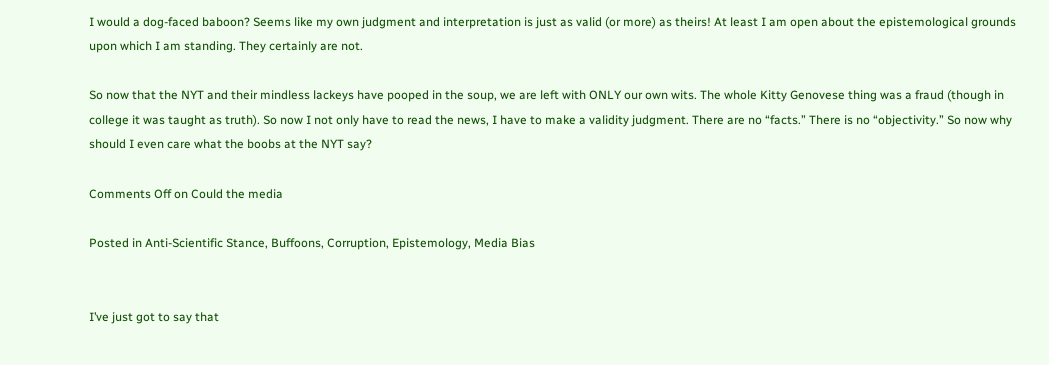I would a dog-faced baboon? Seems like my own judgment and interpretation is just as valid (or more) as theirs! At least I am open about the epistemological grounds upon which I am standing. They certainly are not.

So now that the NYT and their mindless lackeys have pooped in the soup, we are left with ONLY our own wits. The whole Kitty Genovese thing was a fraud (though in college it was taught as truth). So now I not only have to read the news, I have to make a validity judgment. There are no “facts.” There is no “objectivity.” So now why should I even care what the boobs at the NYT say?

Comments Off on Could the media

Posted in Anti-Scientific Stance, Buffoons, Corruption, Epistemology, Media Bias


I’ve just got to say that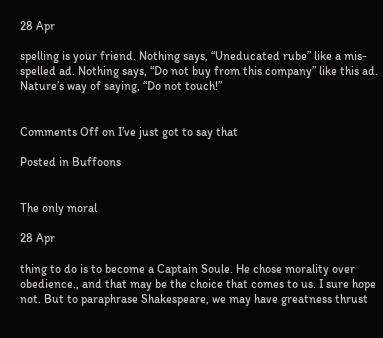28 Apr

spelling is your friend. Nothing says, “Uneducated rube” like a mis-spelled ad. Nothing says, “Do not buy from this company” like this ad. Nature’s way of saying, “Do not touch!”


Comments Off on I’ve just got to say that

Posted in Buffoons


The only moral

28 Apr

thing to do is to become a Captain Soule. He chose morality over obedience., and that may be the choice that comes to us. I sure hope not. But to paraphrase Shakespeare, we may have greatness thrust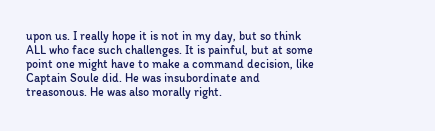upon us. I really hope it is not in my day, but so think ALL who face such challenges. It is painful, but at some point one might have to make a command decision, like Captain Soule did. He was insubordinate and treasonous. He was also morally right.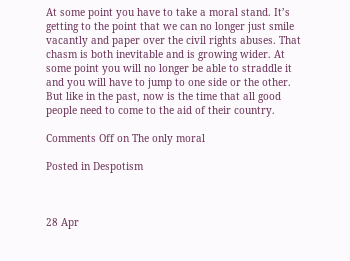At some point you have to take a moral stand. It’s getting to the point that we can no longer just smile vacantly and paper over the civil rights abuses. That chasm is both inevitable and is growing wider. At some point you will no longer be able to straddle it and you will have to jump to one side or the other.  But like in the past, now is the time that all good people need to come to the aid of their country.

Comments Off on The only moral

Posted in Despotism



28 Apr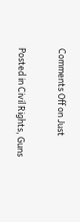Comments Off on Just

Posted in Civil Rights, Guns